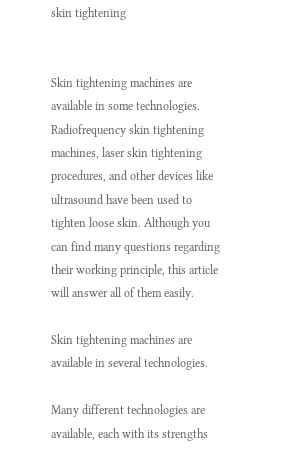skin tightening


Skin tightening machines are available in some technologies. Radiofrequency skin tightening machines, laser skin tightening procedures, and other devices like ultrasound have been used to tighten loose skin. Although you can find many questions regarding their working principle, this article will answer all of them easily.

Skin tightening machines are available in several technologies.

Many different technologies are available, each with its strengths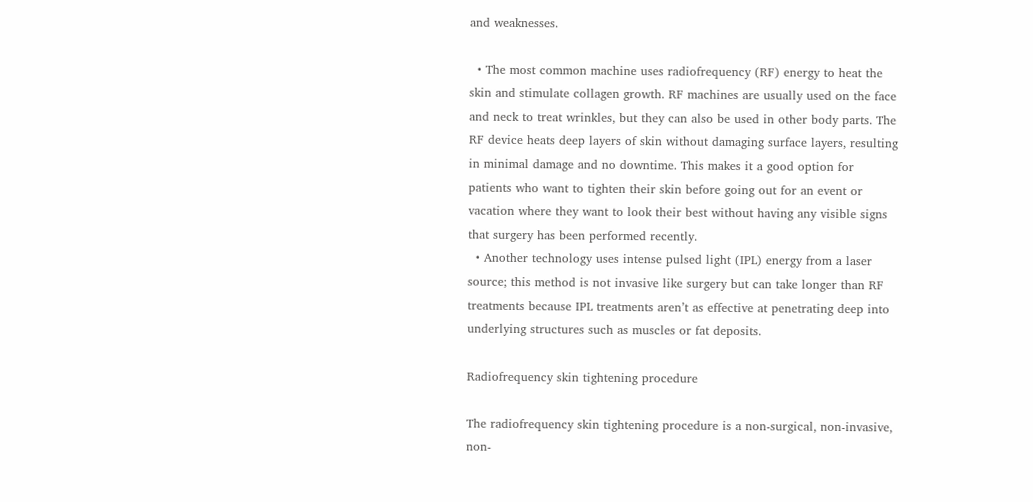and weaknesses.

  • The most common machine uses radiofrequency (RF) energy to heat the skin and stimulate collagen growth. RF machines are usually used on the face and neck to treat wrinkles, but they can also be used in other body parts. The RF device heats deep layers of skin without damaging surface layers, resulting in minimal damage and no downtime. This makes it a good option for patients who want to tighten their skin before going out for an event or vacation where they want to look their best without having any visible signs that surgery has been performed recently.
  • Another technology uses intense pulsed light (IPL) energy from a laser source; this method is not invasive like surgery but can take longer than RF treatments because IPL treatments aren’t as effective at penetrating deep into underlying structures such as muscles or fat deposits.

Radiofrequency skin tightening procedure

The radiofrequency skin tightening procedure is a non-surgical, non-invasive, non-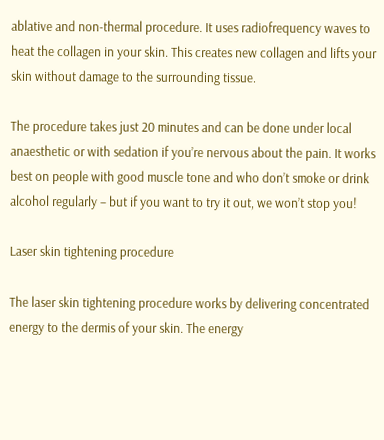ablative and non-thermal procedure. It uses radiofrequency waves to heat the collagen in your skin. This creates new collagen and lifts your skin without damage to the surrounding tissue.

The procedure takes just 20 minutes and can be done under local anaesthetic or with sedation if you’re nervous about the pain. It works best on people with good muscle tone and who don’t smoke or drink alcohol regularly – but if you want to try it out, we won’t stop you!

Laser skin tightening procedure

The laser skin tightening procedure works by delivering concentrated energy to the dermis of your skin. The energy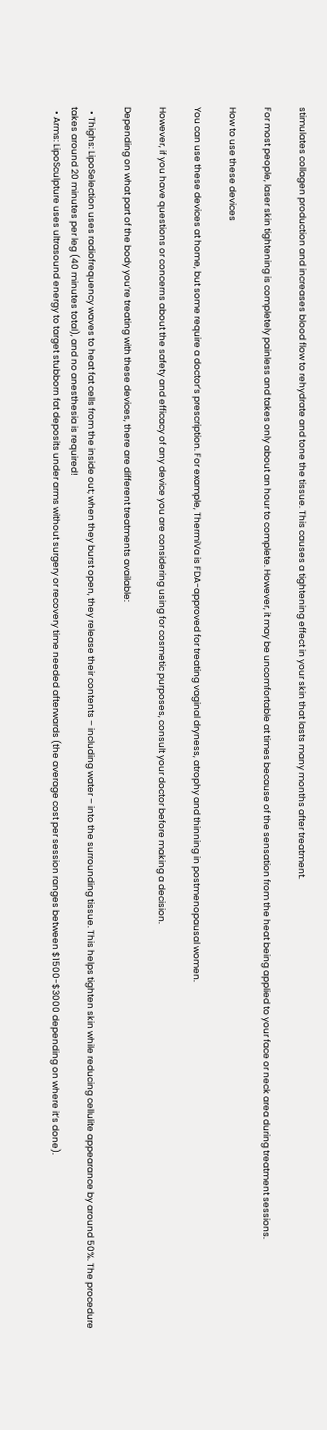stimulates collagen production and increases blood flow to rehydrate and tone the tissue. This causes a tightening effect in your skin that lasts many months after treatment.

For most people, laser skin tightening is completely painless and takes only about an hour to complete. However, it may be uncomfortable at times because of the sensation from the heat being applied to your face or neck area during treatment sessions.

How to use these devices

You can use these devices at home, but some require a doctor’s prescription. For example, ThermiVa is FDA-approved for treating vaginal dryness, atrophy and thinning in postmenopausal women.

However, if you have questions or concerns about the safety and efficacy of any device you are considering using for cosmetic purposes, consult your doctor before making a decision.

Depending on what part of the body you’re treating with these devices, there are different treatments available:

  • Thighs: LipoSelection uses radiofrequency waves to heat fat cells from the inside out; when they burst open, they release their contents – including water – into the surrounding tissue. This helps tighten skin while reducing cellulite appearance by around 50%. The procedure takes around 20 minutes per leg (40 minutes total), and no anesthesia is required!
  • Arms: LipoSculpture uses ultrasound energy to target stubborn fat deposits under arms without surgery or recovery time needed afterwards (the average cost per session ranges between $1500-$3000 depending on where it’s done).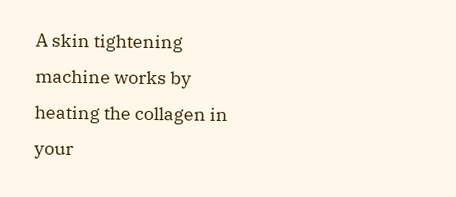A skin tightening machine works by heating the collagen in your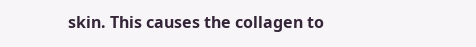skin. This causes the collagen to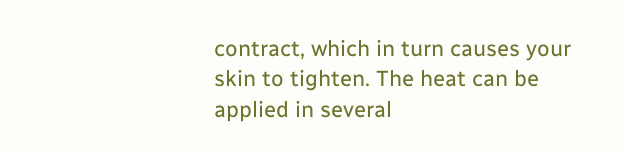contract, which in turn causes your skin to tighten. The heat can be applied in several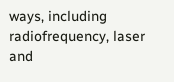ways, including radiofrequency, laser and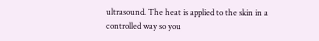ultrasound. The heat is applied to the skin in a controlled way so you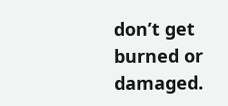don’t get burned or damaged.